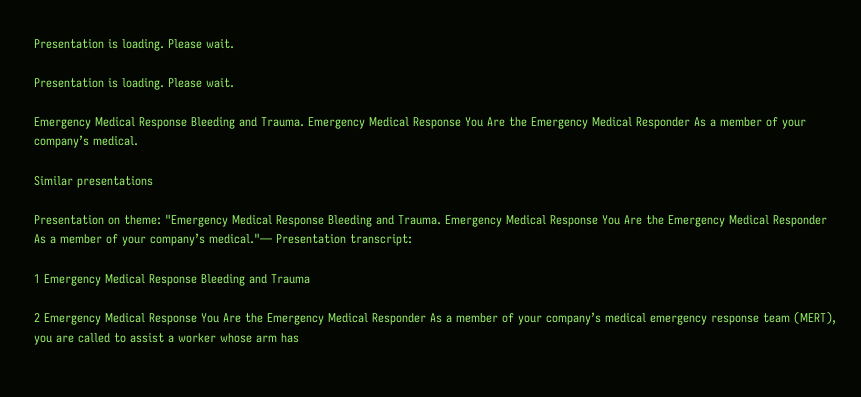Presentation is loading. Please wait.

Presentation is loading. Please wait.

Emergency Medical Response Bleeding and Trauma. Emergency Medical Response You Are the Emergency Medical Responder As a member of your company’s medical.

Similar presentations

Presentation on theme: "Emergency Medical Response Bleeding and Trauma. Emergency Medical Response You Are the Emergency Medical Responder As a member of your company’s medical."— Presentation transcript:

1 Emergency Medical Response Bleeding and Trauma

2 Emergency Medical Response You Are the Emergency Medical Responder As a member of your company’s medical emergency response team (MERT), you are called to assist a worker whose arm has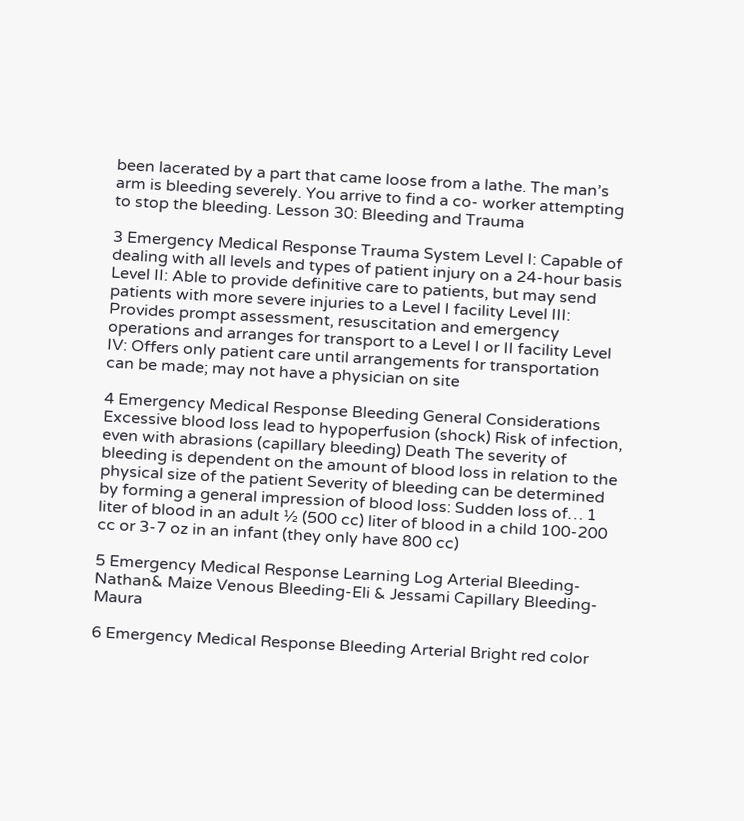been lacerated by a part that came loose from a lathe. The man’s arm is bleeding severely. You arrive to find a co- worker attempting to stop the bleeding. Lesson 30: Bleeding and Trauma

3 Emergency Medical Response Trauma System Level I: Capable of dealing with all levels and types of patient injury on a 24-hour basis Level II: Able to provide definitive care to patients, but may send patients with more severe injuries to a Level I facility Level III: Provides prompt assessment, resuscitation and emergency operations and arranges for transport to a Level I or II facility Level IV: Offers only patient care until arrangements for transportation can be made; may not have a physician on site

4 Emergency Medical Response Bleeding General Considerations Excessive blood loss lead to hypoperfusion (shock) Risk of infection, even with abrasions (capillary bleeding) Death The severity of bleeding is dependent on the amount of blood loss in relation to the physical size of the patient Severity of bleeding can be determined by forming a general impression of blood loss: Sudden loss of… 1 liter of blood in an adult ½ (500 cc) liter of blood in a child 100-200 cc or 3-7 oz in an infant (they only have 800 cc)

5 Emergency Medical Response Learning Log Arterial Bleeding-Nathan& Maize Venous Bleeding-Eli & Jessami Capillary Bleeding- Maura

6 Emergency Medical Response Bleeding Arterial Bright red color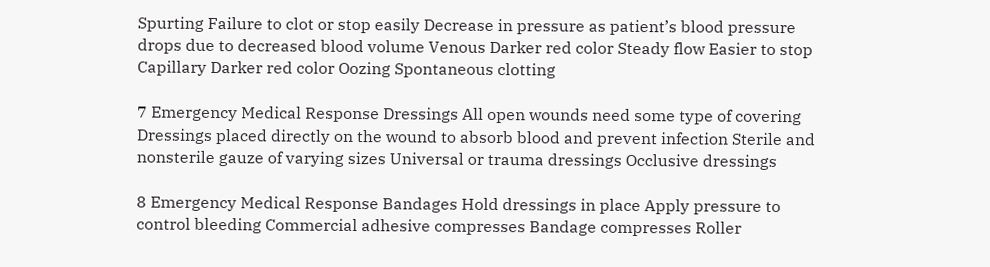Spurting Failure to clot or stop easily Decrease in pressure as patient’s blood pressure drops due to decreased blood volume Venous Darker red color Steady flow Easier to stop Capillary Darker red color Oozing Spontaneous clotting

7 Emergency Medical Response Dressings All open wounds need some type of covering Dressings placed directly on the wound to absorb blood and prevent infection Sterile and nonsterile gauze of varying sizes Universal or trauma dressings Occlusive dressings

8 Emergency Medical Response Bandages Hold dressings in place Apply pressure to control bleeding Commercial adhesive compresses Bandage compresses Roller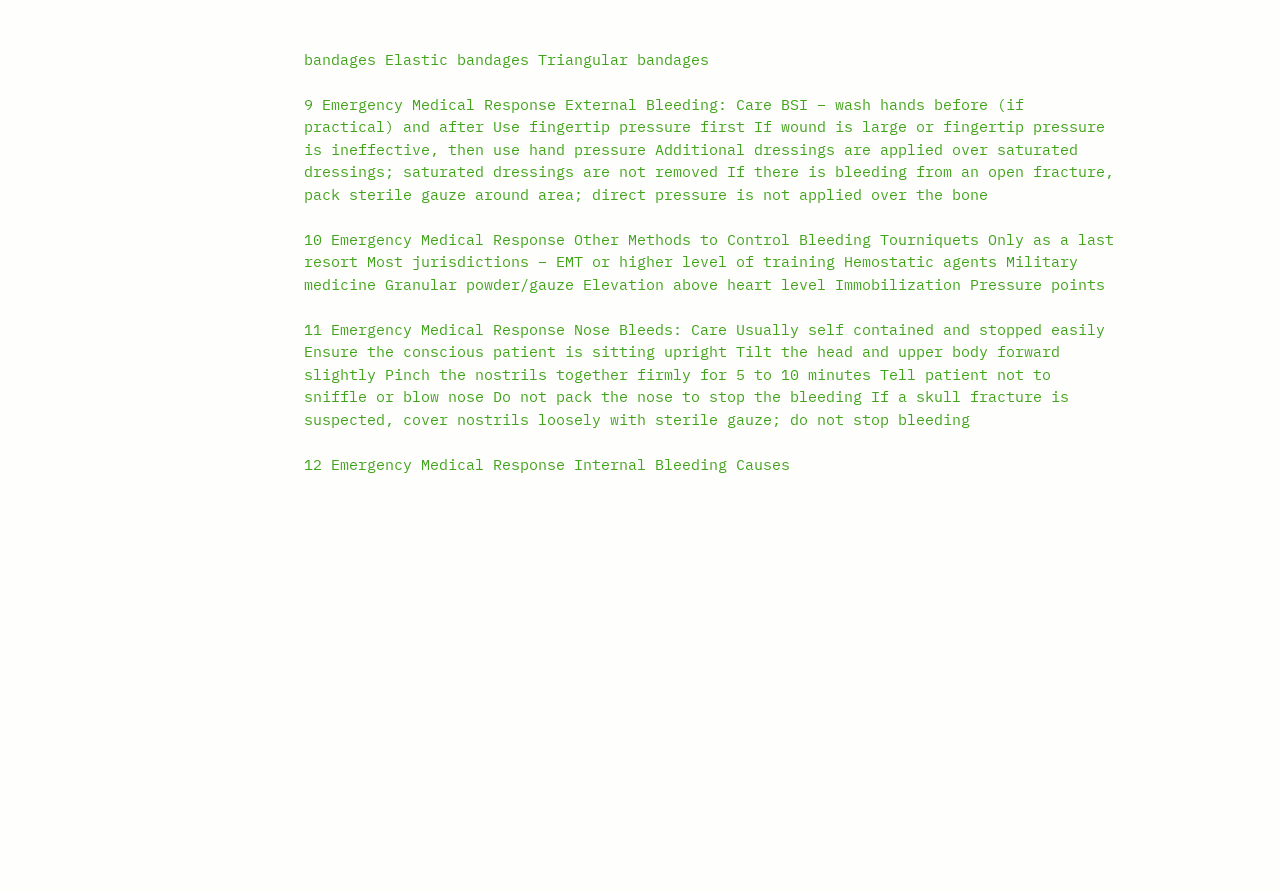bandages Elastic bandages Triangular bandages

9 Emergency Medical Response External Bleeding: Care BSI – wash hands before (if practical) and after Use fingertip pressure first If wound is large or fingertip pressure is ineffective, then use hand pressure Additional dressings are applied over saturated dressings; saturated dressings are not removed If there is bleeding from an open fracture, pack sterile gauze around area; direct pressure is not applied over the bone

10 Emergency Medical Response Other Methods to Control Bleeding Tourniquets Only as a last resort Most jurisdictions – EMT or higher level of training Hemostatic agents Military medicine Granular powder/gauze Elevation above heart level Immobilization Pressure points

11 Emergency Medical Response Nose Bleeds: Care Usually self contained and stopped easily Ensure the conscious patient is sitting upright Tilt the head and upper body forward slightly Pinch the nostrils together firmly for 5 to 10 minutes Tell patient not to sniffle or blow nose Do not pack the nose to stop the bleeding If a skull fracture is suspected, cover nostrils loosely with sterile gauze; do not stop bleeding

12 Emergency Medical Response Internal Bleeding Causes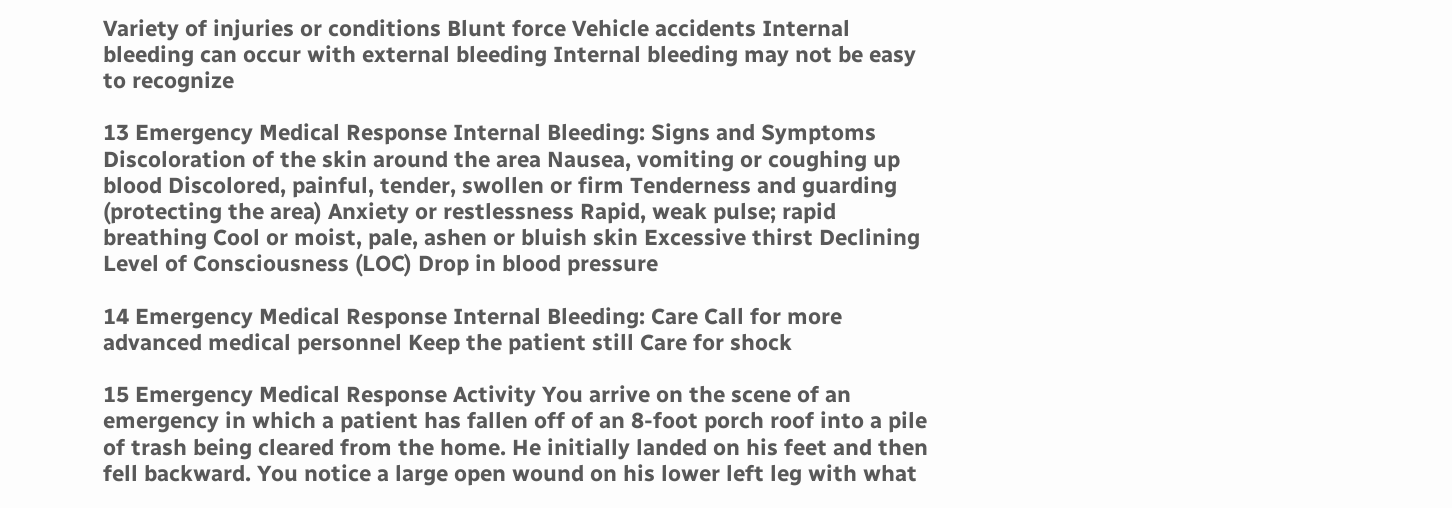Variety of injuries or conditions Blunt force Vehicle accidents Internal bleeding can occur with external bleeding Internal bleeding may not be easy to recognize

13 Emergency Medical Response Internal Bleeding: Signs and Symptoms Discoloration of the skin around the area Nausea, vomiting or coughing up blood Discolored, painful, tender, swollen or firm Tenderness and guarding (protecting the area) Anxiety or restlessness Rapid, weak pulse; rapid breathing Cool or moist, pale, ashen or bluish skin Excessive thirst Declining Level of Consciousness (LOC) Drop in blood pressure

14 Emergency Medical Response Internal Bleeding: Care Call for more advanced medical personnel Keep the patient still Care for shock

15 Emergency Medical Response Activity You arrive on the scene of an emergency in which a patient has fallen off of an 8-foot porch roof into a pile of trash being cleared from the home. He initially landed on his feet and then fell backward. You notice a large open wound on his lower left leg with what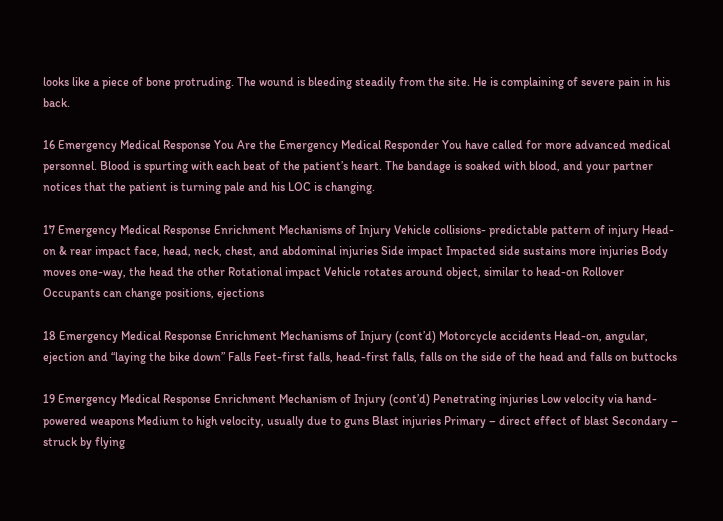looks like a piece of bone protruding. The wound is bleeding steadily from the site. He is complaining of severe pain in his back.

16 Emergency Medical Response You Are the Emergency Medical Responder You have called for more advanced medical personnel. Blood is spurting with each beat of the patient’s heart. The bandage is soaked with blood, and your partner notices that the patient is turning pale and his LOC is changing.

17 Emergency Medical Response Enrichment Mechanisms of Injury Vehicle collisions- predictable pattern of injury Head-on & rear impact face, head, neck, chest, and abdominal injuries Side impact Impacted side sustains more injuries Body moves one-way, the head the other Rotational impact Vehicle rotates around object, similar to head-on Rollover Occupants can change positions, ejections

18 Emergency Medical Response Enrichment Mechanisms of Injury (cont’d) Motorcycle accidents Head-on, angular, ejection and “laying the bike down” Falls Feet-first falls, head-first falls, falls on the side of the head and falls on buttocks

19 Emergency Medical Response Enrichment Mechanism of Injury (cont’d) Penetrating injuries Low velocity via hand-powered weapons Medium to high velocity, usually due to guns Blast injuries Primary – direct effect of blast Secondary – struck by flying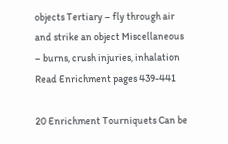objects Tertiary – fly through air and strike an object Miscellaneous – burns, crush injuries, inhalation Read Enrichment pages 439-441

20 Enrichment Tourniquets Can be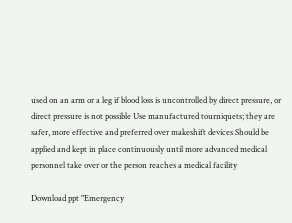used on an arm or a leg if blood loss is uncontrolled by direct pressure, or direct pressure is not possible Use manufactured tourniquets; they are safer, more effective and preferred over makeshift devices Should be applied and kept in place continuously until more advanced medical personnel take over or the person reaches a medical facility

Download ppt "Emergency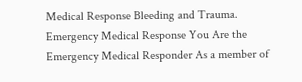Medical Response Bleeding and Trauma. Emergency Medical Response You Are the Emergency Medical Responder As a member of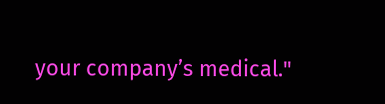your company’s medical."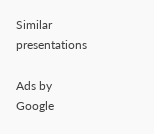Similar presentations

Ads by Google